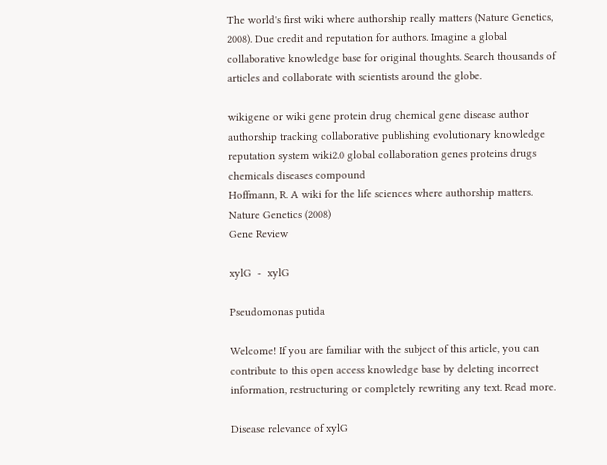The world's first wiki where authorship really matters (Nature Genetics, 2008). Due credit and reputation for authors. Imagine a global collaborative knowledge base for original thoughts. Search thousands of articles and collaborate with scientists around the globe.

wikigene or wiki gene protein drug chemical gene disease author authorship tracking collaborative publishing evolutionary knowledge reputation system wiki2.0 global collaboration genes proteins drugs chemicals diseases compound
Hoffmann, R. A wiki for the life sciences where authorship matters. Nature Genetics (2008)
Gene Review

xylG  -  xylG

Pseudomonas putida

Welcome! If you are familiar with the subject of this article, you can contribute to this open access knowledge base by deleting incorrect information, restructuring or completely rewriting any text. Read more.

Disease relevance of xylG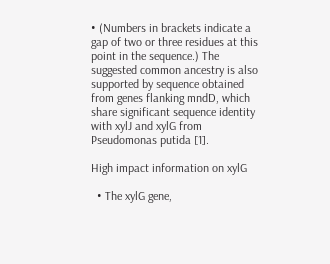• (Numbers in brackets indicate a gap of two or three residues at this point in the sequence.) The suggested common ancestry is also supported by sequence obtained from genes flanking mndD, which share significant sequence identity with xylJ and xylG from Pseudomonas putida [1].

High impact information on xylG

  • The xylG gene,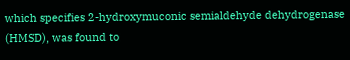which specifies 2-hydroxymuconic semialdehyde dehydrogenase (HMSD), was found to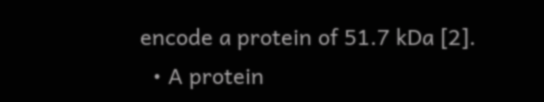encode a protein of 51.7 kDa [2].
  • A protein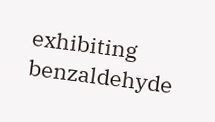exhibiting benzaldehyde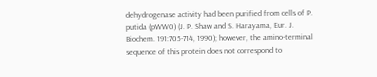dehydrogenase activity had been purified from cells of P. putida (pWW0) (J. P. Shaw and S. Harayama, Eur. J. Biochem. 191:705-714, 1990); however, the amino-terminal sequence of this protein does not correspond to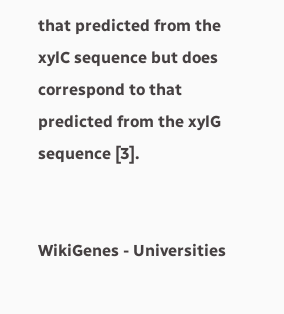that predicted from the xylC sequence but does correspond to that predicted from the xylG sequence [3].


WikiGenes - Universities